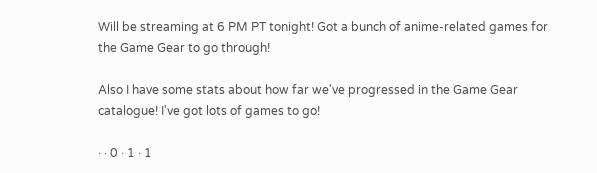Will be streaming at 6 PM PT tonight! Got a bunch of anime-related games for the Game Gear to go through!

Also I have some stats about how far we've progressed in the Game Gear catalogue! I've got lots of games to go!

· · 0 · 1 · 1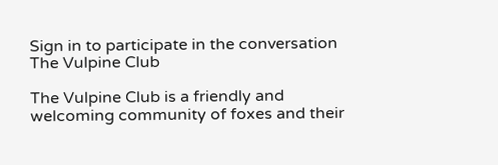Sign in to participate in the conversation
The Vulpine Club

The Vulpine Club is a friendly and welcoming community of foxes and their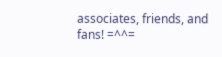associates, friends, and fans! =^^=